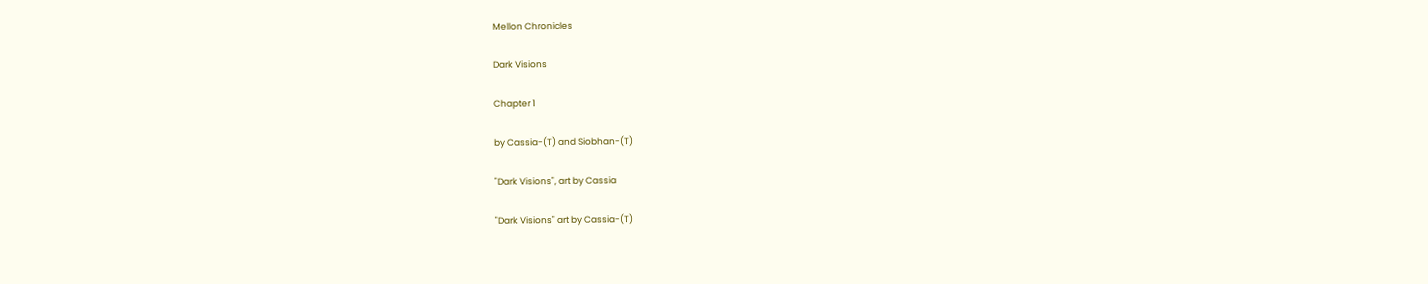Mellon Chronicles

Dark Visions

Chapter 1

by Cassia-(T) and Siobhan-(T)

"Dark Visions", art by Cassia

"Dark Visions" art by Cassia-(T)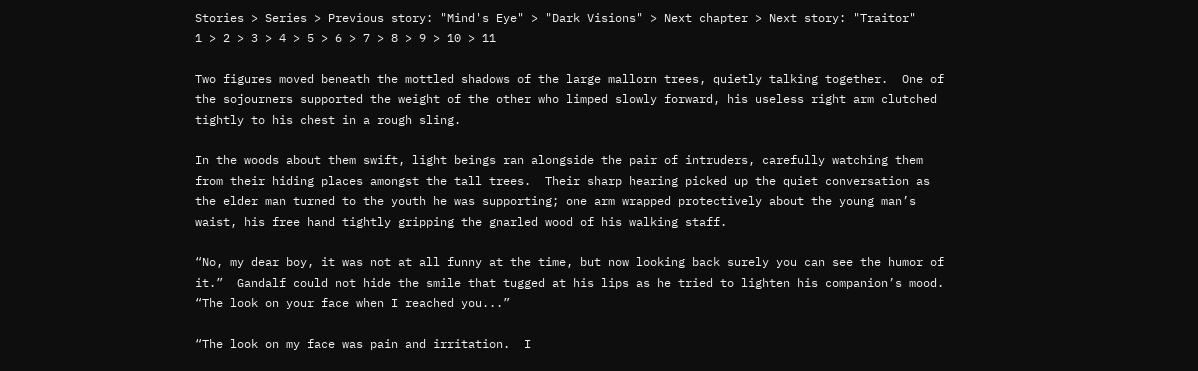Stories > Series > Previous story: "Mind's Eye" > "Dark Visions" > Next chapter > Next story: "Traitor"
1 > 2 > 3 > 4 > 5 > 6 > 7 > 8 > 9 > 10 > 11

Two figures moved beneath the mottled shadows of the large mallorn trees, quietly talking together.  One of the sojourners supported the weight of the other who limped slowly forward, his useless right arm clutched tightly to his chest in a rough sling.

In the woods about them swift, light beings ran alongside the pair of intruders, carefully watching them from their hiding places amongst the tall trees.  Their sharp hearing picked up the quiet conversation as the elder man turned to the youth he was supporting; one arm wrapped protectively about the young man’s waist, his free hand tightly gripping the gnarled wood of his walking staff.

“No, my dear boy, it was not at all funny at the time, but now looking back surely you can see the humor of it.”  Gandalf could not hide the smile that tugged at his lips as he tried to lighten his companion’s mood.  “The look on your face when I reached you...”

“The look on my face was pain and irritation.  I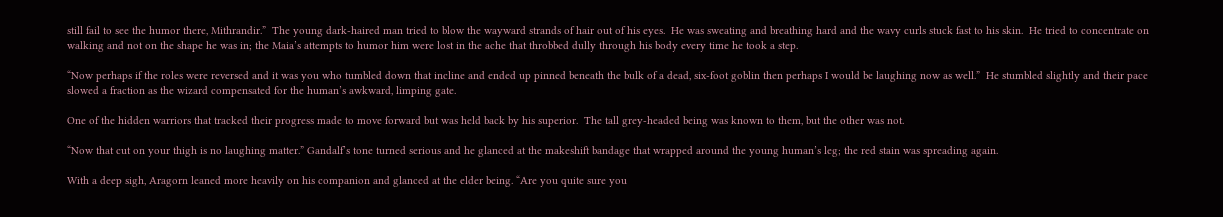still fail to see the humor there, Mithrandir.”  The young dark-haired man tried to blow the wayward strands of hair out of his eyes.  He was sweating and breathing hard and the wavy curls stuck fast to his skin.  He tried to concentrate on walking and not on the shape he was in; the Maia’s attempts to humor him were lost in the ache that throbbed dully through his body every time he took a step.

“Now perhaps if the roles were reversed and it was you who tumbled down that incline and ended up pinned beneath the bulk of a dead, six-foot goblin then perhaps I would be laughing now as well.”  He stumbled slightly and their pace slowed a fraction as the wizard compensated for the human’s awkward, limping gate.

One of the hidden warriors that tracked their progress made to move forward but was held back by his superior.  The tall grey-headed being was known to them, but the other was not.

“Now that cut on your thigh is no laughing matter.” Gandalf’s tone turned serious and he glanced at the makeshift bandage that wrapped around the young human’s leg; the red stain was spreading again.

With a deep sigh, Aragorn leaned more heavily on his companion and glanced at the elder being. “Are you quite sure you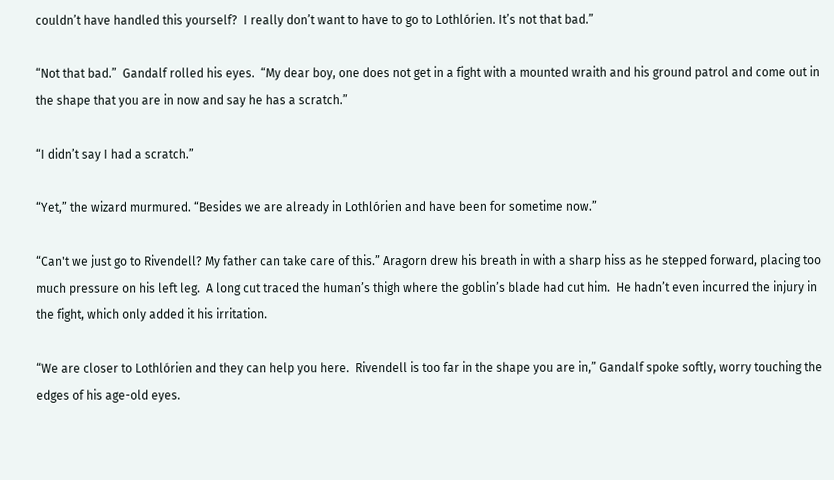couldn’t have handled this yourself?  I really don’t want to have to go to Lothlórien. It’s not that bad.”

“Not that bad.”  Gandalf rolled his eyes.  “My dear boy, one does not get in a fight with a mounted wraith and his ground patrol and come out in the shape that you are in now and say he has a scratch.”

“I didn’t say I had a scratch.”

“Yet,” the wizard murmured. “Besides we are already in Lothlórien and have been for sometime now.”

“Can't we just go to Rivendell? My father can take care of this.” Aragorn drew his breath in with a sharp hiss as he stepped forward, placing too much pressure on his left leg.  A long cut traced the human’s thigh where the goblin’s blade had cut him.  He hadn’t even incurred the injury in the fight, which only added it his irritation.

“We are closer to Lothlórien and they can help you here.  Rivendell is too far in the shape you are in,” Gandalf spoke softly, worry touching the edges of his age-old eyes.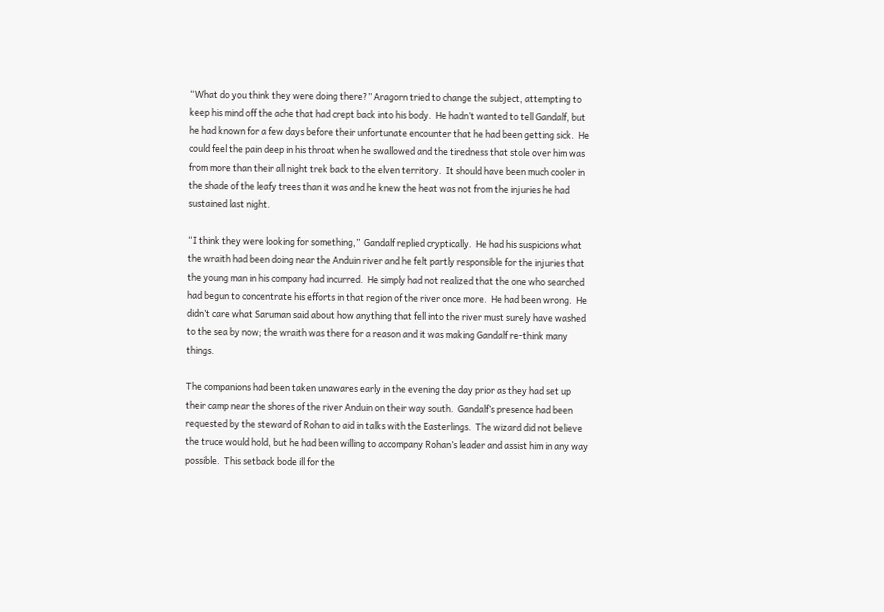“What do you think they were doing there?” Aragorn tried to change the subject, attempting to keep his mind off the ache that had crept back into his body.  He hadn’t wanted to tell Gandalf, but he had known for a few days before their unfortunate encounter that he had been getting sick.  He could feel the pain deep in his throat when he swallowed and the tiredness that stole over him was from more than their all night trek back to the elven territory.  It should have been much cooler in the shade of the leafy trees than it was and he knew the heat was not from the injuries he had sustained last night.

“I think they were looking for something,”  Gandalf replied cryptically.  He had his suspicions what the wraith had been doing near the Anduin river and he felt partly responsible for the injuries that the young man in his company had incurred.  He simply had not realized that the one who searched had begun to concentrate his efforts in that region of the river once more.  He had been wrong.  He didn’t care what Saruman said about how anything that fell into the river must surely have washed to the sea by now; the wraith was there for a reason and it was making Gandalf re-think many things.

The companions had been taken unawares early in the evening the day prior as they had set up their camp near the shores of the river Anduin on their way south.  Gandalf’s presence had been requested by the steward of Rohan to aid in talks with the Easterlings.  The wizard did not believe the truce would hold, but he had been willing to accompany Rohan’s leader and assist him in any way possible.  This setback bode ill for the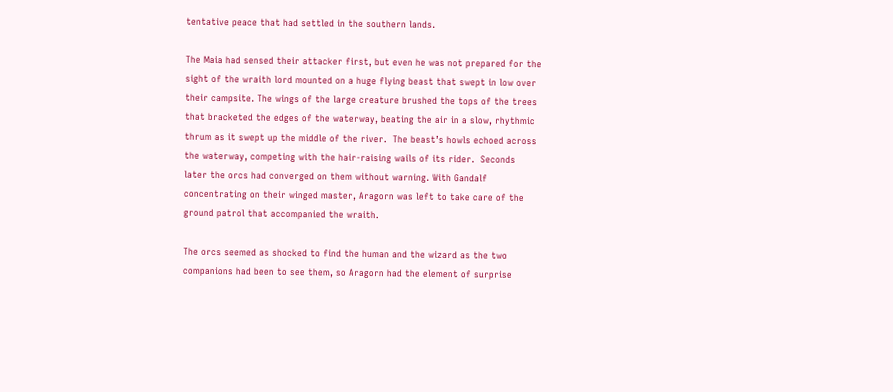tentative peace that had settled in the southern lands.

The Maia had sensed their attacker first, but even he was not prepared for the sight of the wraith lord mounted on a huge flying beast that swept in low over their campsite. The wings of the large creature brushed the tops of the trees that bracketed the edges of the waterway, beating the air in a slow, rhythmic thrum as it swept up the middle of the river.  The beast’s howls echoed across the waterway, competing with the hair-raising wails of its rider.  Seconds later the orcs had converged on them without warning. With Gandalf concentrating on their winged master, Aragorn was left to take care of the ground patrol that accompanied the wraith.

The orcs seemed as shocked to find the human and the wizard as the two companions had been to see them, so Aragorn had the element of surprise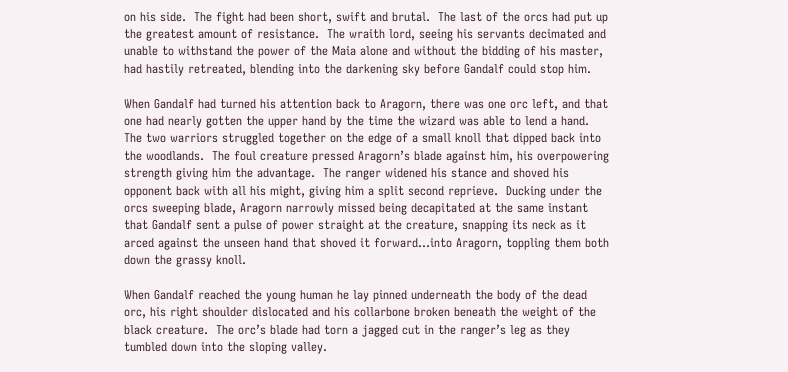on his side.  The fight had been short, swift and brutal.  The last of the orcs had put up the greatest amount of resistance.  The wraith lord, seeing his servants decimated and unable to withstand the power of the Maia alone and without the bidding of his master, had hastily retreated, blending into the darkening sky before Gandalf could stop him.

When Gandalf had turned his attention back to Aragorn, there was one orc left, and that one had nearly gotten the upper hand by the time the wizard was able to lend a hand.  The two warriors struggled together on the edge of a small knoll that dipped back into the woodlands.  The foul creature pressed Aragorn’s blade against him, his overpowering strength giving him the advantage.  The ranger widened his stance and shoved his opponent back with all his might, giving him a split second reprieve.  Ducking under the orcs sweeping blade, Aragorn narrowly missed being decapitated at the same instant that Gandalf sent a pulse of power straight at the creature, snapping its neck as it arced against the unseen hand that shoved it forward...into Aragorn, toppling them both down the grassy knoll.

When Gandalf reached the young human he lay pinned underneath the body of the dead orc, his right shoulder dislocated and his collarbone broken beneath the weight of the black creature.  The orc’s blade had torn a jagged cut in the ranger’s leg as they tumbled down into the sloping valley.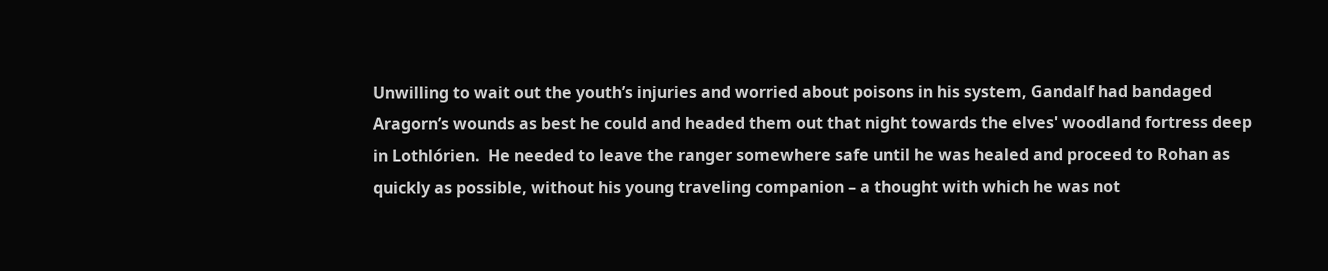Unwilling to wait out the youth’s injuries and worried about poisons in his system, Gandalf had bandaged Aragorn’s wounds as best he could and headed them out that night towards the elves' woodland fortress deep in Lothlórien.  He needed to leave the ranger somewhere safe until he was healed and proceed to Rohan as quickly as possible, without his young traveling companion – a thought with which he was not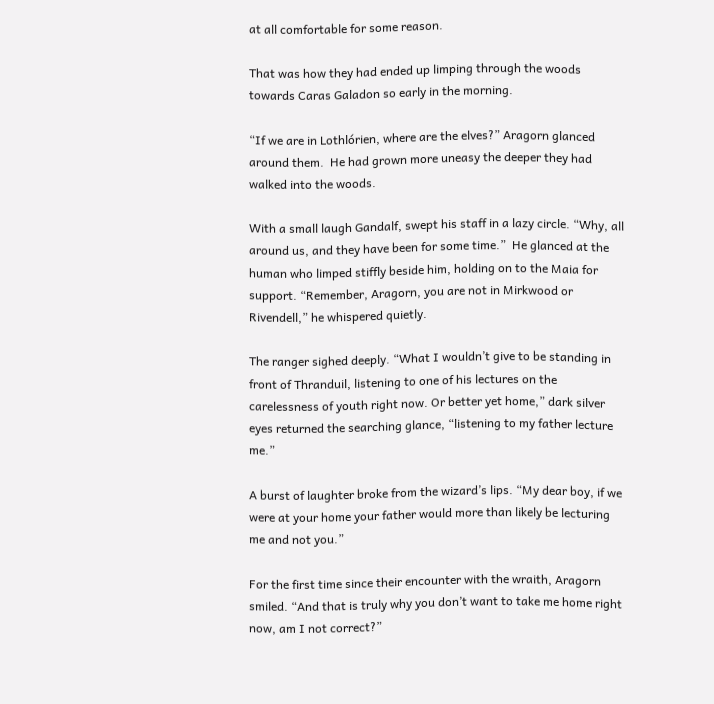at all comfortable for some reason.

That was how they had ended up limping through the woods towards Caras Galadon so early in the morning.

“If we are in Lothlórien, where are the elves?” Aragorn glanced around them.  He had grown more uneasy the deeper they had walked into the woods.

With a small laugh Gandalf, swept his staff in a lazy circle. “Why, all around us, and they have been for some time.”  He glanced at the human who limped stiffly beside him, holding on to the Maia for support. “Remember, Aragorn, you are not in Mirkwood or Rivendell,” he whispered quietly.

The ranger sighed deeply. “What I wouldn’t give to be standing in front of Thranduil, listening to one of his lectures on the carelessness of youth right now. Or better yet home,” dark silver eyes returned the searching glance, “listening to my father lecture me.”

A burst of laughter broke from the wizard’s lips. “My dear boy, if we were at your home your father would more than likely be lecturing me and not you.”

For the first time since their encounter with the wraith, Aragorn smiled. “And that is truly why you don’t want to take me home right now, am I not correct?”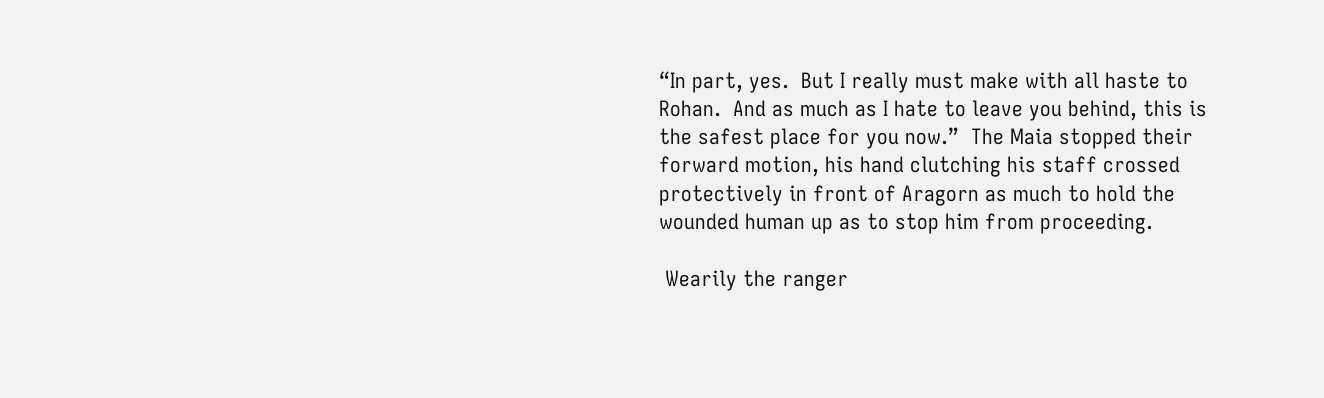“In part, yes.  But I really must make with all haste to Rohan.  And as much as I hate to leave you behind, this is the safest place for you now.”  The Maia stopped their forward motion, his hand clutching his staff crossed protectively in front of Aragorn as much to hold the wounded human up as to stop him from proceeding.

 Wearily the ranger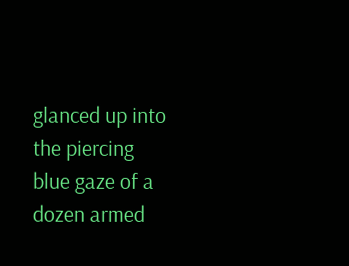glanced up into the piercing blue gaze of a dozen armed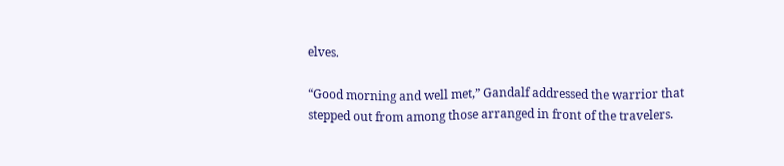elves.

“Good morning and well met,” Gandalf addressed the warrior that stepped out from among those arranged in front of the travelers.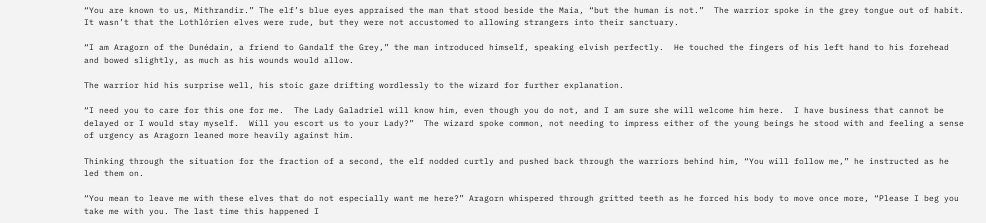“You are known to us, Mithrandir.” The elf’s blue eyes appraised the man that stood beside the Maia, “but the human is not.”  The warrior spoke in the grey tongue out of habit.  It wasn’t that the Lothlórien elves were rude, but they were not accustomed to allowing strangers into their sanctuary.

“I am Aragorn of the Dunédain, a friend to Gandalf the Grey,” the man introduced himself, speaking elvish perfectly.  He touched the fingers of his left hand to his forehead and bowed slightly, as much as his wounds would allow.

The warrior hid his surprise well, his stoic gaze drifting wordlessly to the wizard for further explanation.

“I need you to care for this one for me.  The Lady Galadriel will know him, even though you do not, and I am sure she will welcome him here.  I have business that cannot be delayed or I would stay myself.  Will you escort us to your Lady?”  The wizard spoke common, not needing to impress either of the young beings he stood with and feeling a sense of urgency as Aragorn leaned more heavily against him.

Thinking through the situation for the fraction of a second, the elf nodded curtly and pushed back through the warriors behind him, “You will follow me,” he instructed as he led them on.

“You mean to leave me with these elves that do not especially want me here?” Aragorn whispered through gritted teeth as he forced his body to move once more, “Please I beg you take me with you. The last time this happened I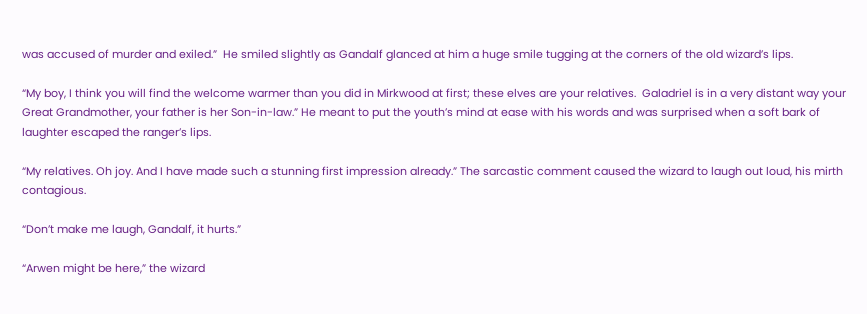was accused of murder and exiled.”  He smiled slightly as Gandalf glanced at him a huge smile tugging at the corners of the old wizard’s lips.

“My boy, I think you will find the welcome warmer than you did in Mirkwood at first; these elves are your relatives.  Galadriel is in a very distant way your Great Grandmother, your father is her Son-in-law.” He meant to put the youth’s mind at ease with his words and was surprised when a soft bark of laughter escaped the ranger’s lips.

“My relatives. Oh joy. And I have made such a stunning first impression already.” The sarcastic comment caused the wizard to laugh out loud, his mirth contagious.

“Don’t make me laugh, Gandalf, it hurts.”

“Arwen might be here,” the wizard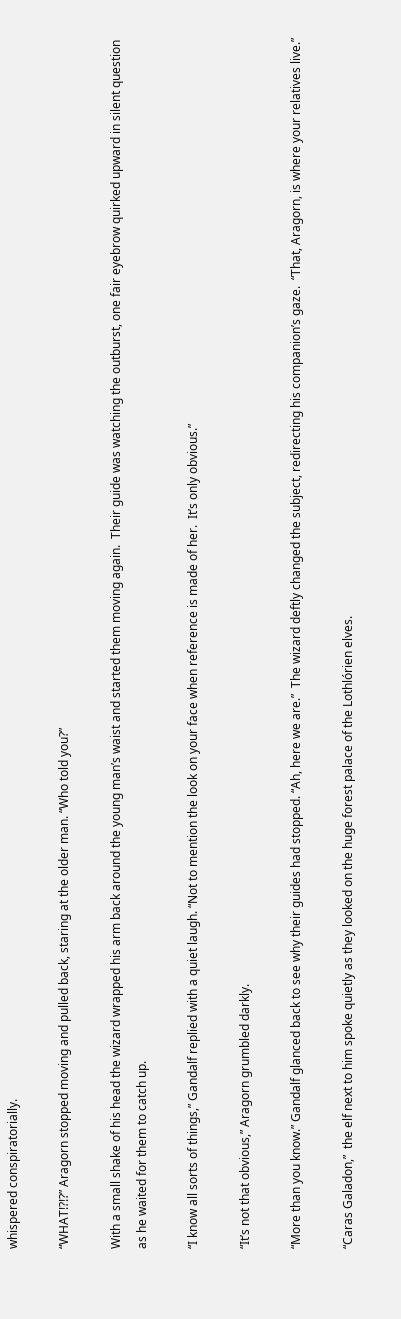whispered conspiratorially.

“WHAT!?!?” Aragorn stopped moving and pulled back, staring at the older man. “Who told you?”

With a small shake of his head the wizard wrapped his arm back around the young man’s waist and started them moving again.  Their guide was watching the outburst, one fair eyebrow quirked upward in silent question as he waited for them to catch up.

“I know all sorts of things,” Gandalf replied with a quiet laugh. “Not to mention the look on your face when reference is made of her.  It’s only obvious.”

“It’s not that obvious,” Aragorn grumbled darkly.

“More than you know.” Gandalf glanced back to see why their guides had stopped. “Ah, here we are.”  The wizard deftly changed the subject, redirecting his companion’s gaze.  “That, Aragorn, is where your relatives live.”

“Caras Galadon,”  the elf next to him spoke quietly as they looked on the huge forest palace of the Lothlórien elves.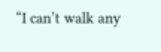“I can’t walk any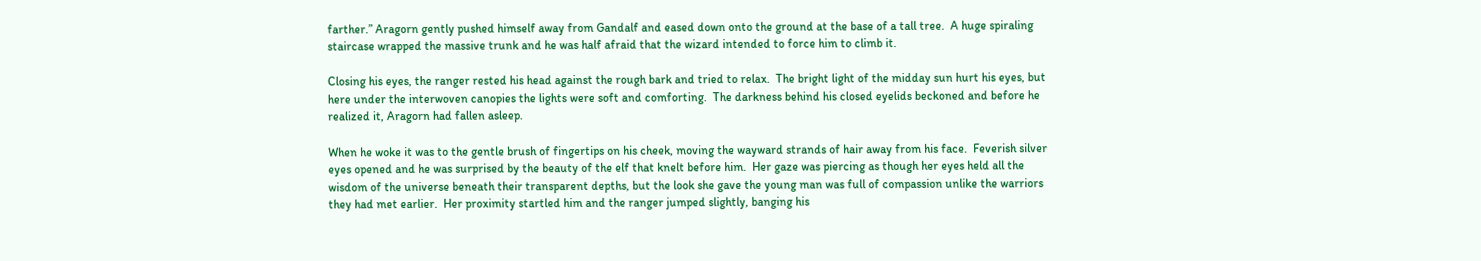farther.” Aragorn gently pushed himself away from Gandalf and eased down onto the ground at the base of a tall tree.  A huge spiraling staircase wrapped the massive trunk and he was half afraid that the wizard intended to force him to climb it.

Closing his eyes, the ranger rested his head against the rough bark and tried to relax.  The bright light of the midday sun hurt his eyes, but here under the interwoven canopies the lights were soft and comforting.  The darkness behind his closed eyelids beckoned and before he realized it, Aragorn had fallen asleep.

When he woke it was to the gentle brush of fingertips on his cheek, moving the wayward strands of hair away from his face.  Feverish silver eyes opened and he was surprised by the beauty of the elf that knelt before him.  Her gaze was piercing as though her eyes held all the wisdom of the universe beneath their transparent depths, but the look she gave the young man was full of compassion unlike the warriors they had met earlier.  Her proximity startled him and the ranger jumped slightly, banging his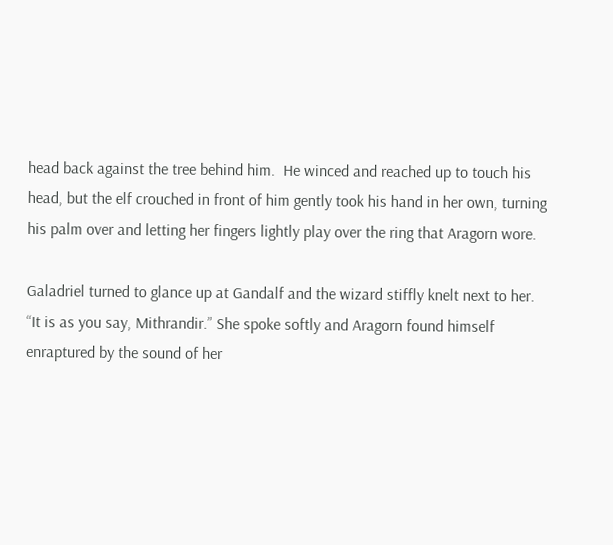head back against the tree behind him.  He winced and reached up to touch his head, but the elf crouched in front of him gently took his hand in her own, turning his palm over and letting her fingers lightly play over the ring that Aragorn wore.

Galadriel turned to glance up at Gandalf and the wizard stiffly knelt next to her.  “It is as you say, Mithrandir.” She spoke softly and Aragorn found himself enraptured by the sound of her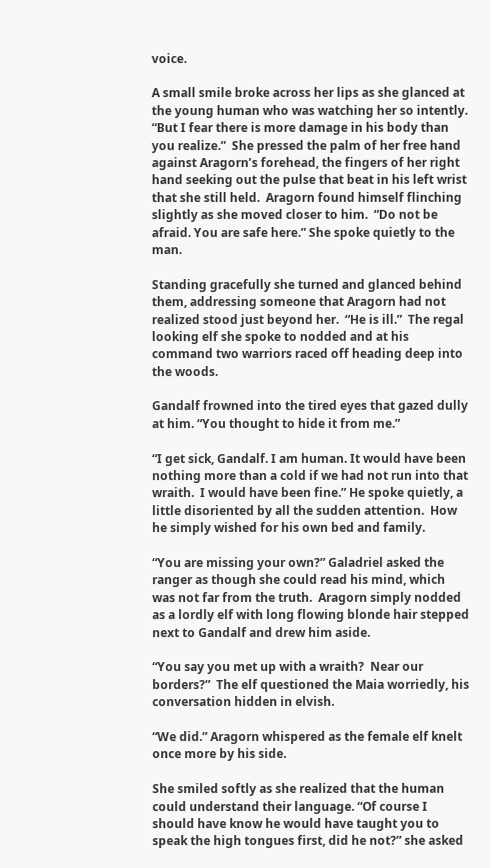voice.

A small smile broke across her lips as she glanced at the young human who was watching her so intently.  “But I fear there is more damage in his body than you realize.”  She pressed the palm of her free hand against Aragorn’s forehead, the fingers of her right hand seeking out the pulse that beat in his left wrist that she still held.  Aragorn found himself flinching slightly as she moved closer to him.  “Do not be afraid. You are safe here.” She spoke quietly to the man.

Standing gracefully she turned and glanced behind them, addressing someone that Aragorn had not realized stood just beyond her.  “He is ill.”  The regal looking elf she spoke to nodded and at his command two warriors raced off heading deep into the woods.

Gandalf frowned into the tired eyes that gazed dully at him. “You thought to hide it from me.”

“I get sick, Gandalf. I am human. It would have been nothing more than a cold if we had not run into that wraith.  I would have been fine.” He spoke quietly, a little disoriented by all the sudden attention.  How he simply wished for his own bed and family.

“You are missing your own?” Galadriel asked the ranger as though she could read his mind, which was not far from the truth.  Aragorn simply nodded as a lordly elf with long flowing blonde hair stepped next to Gandalf and drew him aside.

“You say you met up with a wraith?  Near our borders?”  The elf questioned the Maia worriedly, his conversation hidden in elvish.

“We did.” Aragorn whispered as the female elf knelt once more by his side.

She smiled softly as she realized that the human could understand their language. “Of course I should have know he would have taught you to speak the high tongues first, did he not?” she asked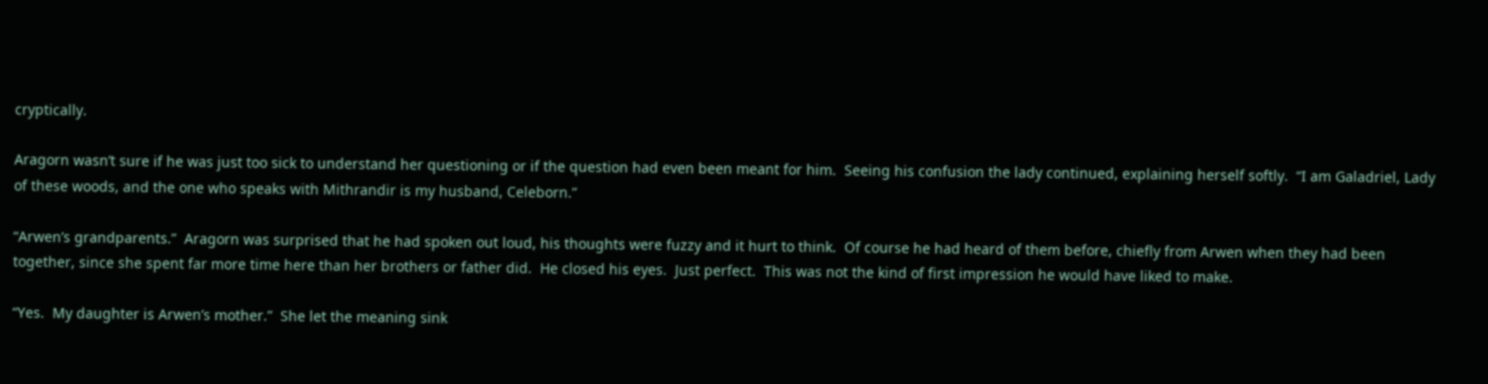cryptically.

Aragorn wasn’t sure if he was just too sick to understand her questioning or if the question had even been meant for him.  Seeing his confusion the lady continued, explaining herself softly.  “I am Galadriel, Lady of these woods, and the one who speaks with Mithrandir is my husband, Celeborn.”

“Arwen’s grandparents.”  Aragorn was surprised that he had spoken out loud, his thoughts were fuzzy and it hurt to think.  Of course he had heard of them before, chiefly from Arwen when they had been together, since she spent far more time here than her brothers or father did.  He closed his eyes.  Just perfect.  This was not the kind of first impression he would have liked to make.

“Yes.  My daughter is Arwen’s mother.”  She let the meaning sink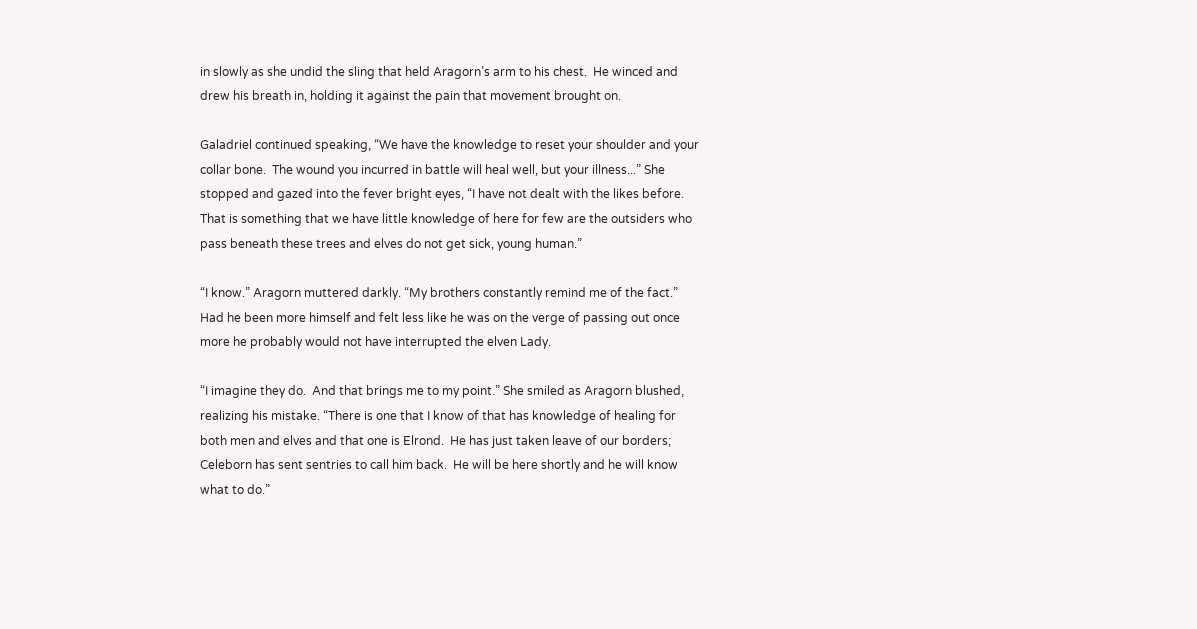in slowly as she undid the sling that held Aragorn’s arm to his chest.  He winced and drew his breath in, holding it against the pain that movement brought on.

Galadriel continued speaking, “We have the knowledge to reset your shoulder and your collar bone.  The wound you incurred in battle will heal well, but your illness...” She stopped and gazed into the fever bright eyes, “I have not dealt with the likes before.  That is something that we have little knowledge of here for few are the outsiders who pass beneath these trees and elves do not get sick, young human.”

“I know.” Aragorn muttered darkly. “My brothers constantly remind me of the fact.”  Had he been more himself and felt less like he was on the verge of passing out once more he probably would not have interrupted the elven Lady.

“I imagine they do.  And that brings me to my point.” She smiled as Aragorn blushed, realizing his mistake. “There is one that I know of that has knowledge of healing for both men and elves and that one is Elrond.  He has just taken leave of our borders; Celeborn has sent sentries to call him back.  He will be here shortly and he will know what to do.”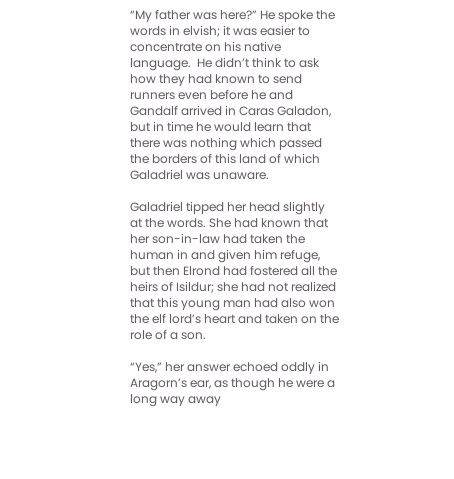“My father was here?” He spoke the words in elvish; it was easier to concentrate on his native language.  He didn’t think to ask how they had known to send runners even before he and Gandalf arrived in Caras Galadon, but in time he would learn that there was nothing which passed the borders of this land of which Galadriel was unaware.

Galadriel tipped her head slightly at the words. She had known that her son-in-law had taken the human in and given him refuge, but then Elrond had fostered all the heirs of Isildur; she had not realized that this young man had also won the elf lord’s heart and taken on the role of a son.

“Yes,” her answer echoed oddly in Aragorn’s ear, as though he were a long way away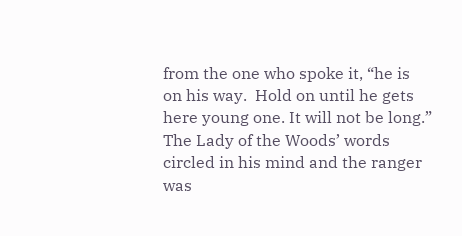from the one who spoke it, “he is on his way.  Hold on until he gets here young one. It will not be long.”  The Lady of the Woods’ words circled in his mind and the ranger was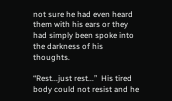not sure he had even heard them with his ears or they had simply been spoke into the darkness of his thoughts.

“Rest...just rest...”  His tired body could not resist and he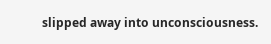slipped away into unconsciousness.